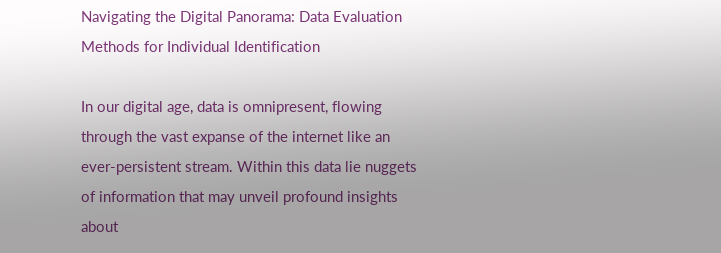Navigating the Digital Panorama: Data Evaluation Methods for Individual Identification

In our digital age, data is omnipresent, flowing through the vast expanse of the internet like an ever-persistent stream. Within this data lie nuggets of information that may unveil profound insights about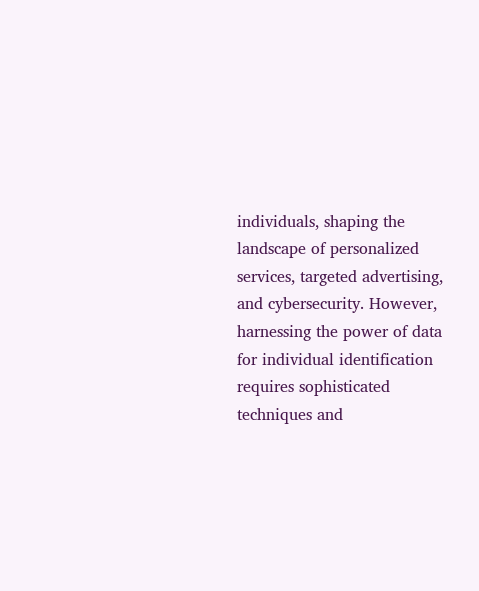individuals, shaping the landscape of personalized services, targeted advertising, and cybersecurity. However, harnessing the power of data for individual identification requires sophisticated techniques and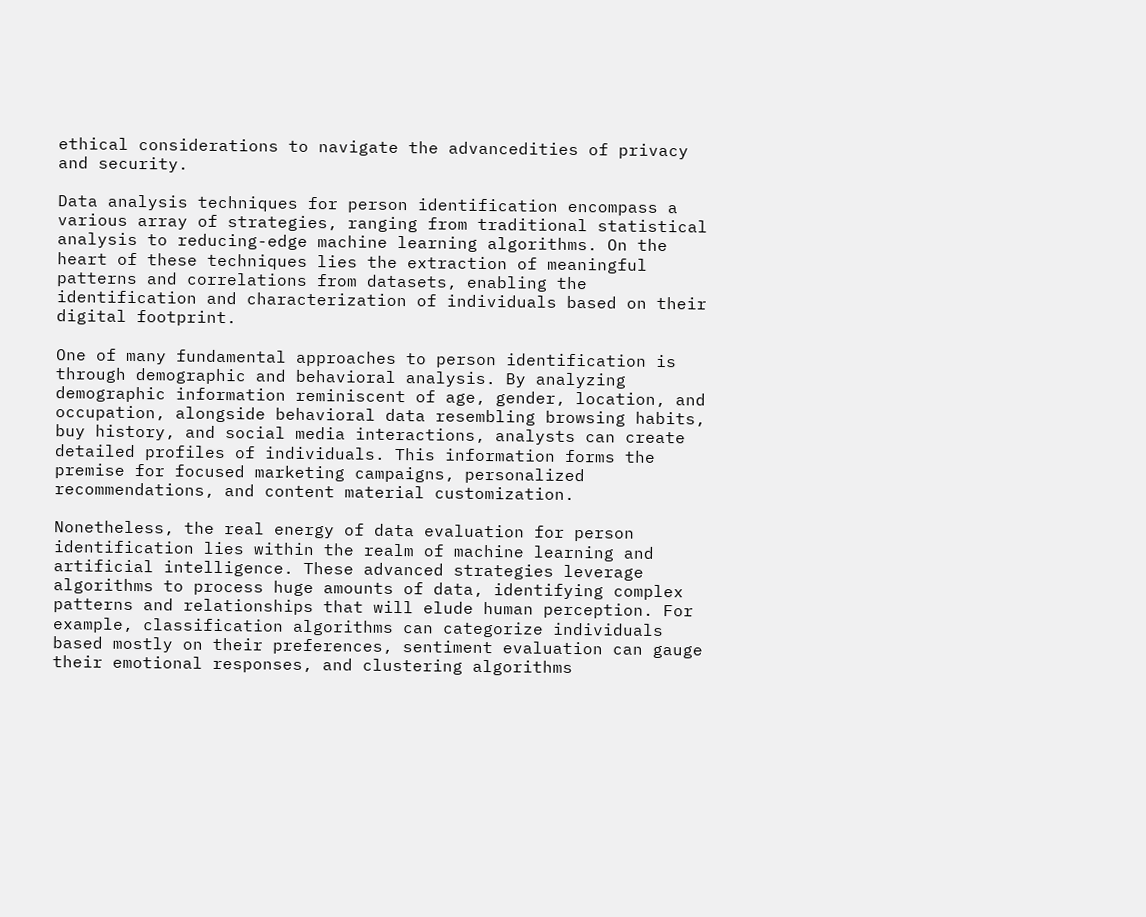ethical considerations to navigate the advancedities of privacy and security.

Data analysis techniques for person identification encompass a various array of strategies, ranging from traditional statistical analysis to reducing-edge machine learning algorithms. On the heart of these techniques lies the extraction of meaningful patterns and correlations from datasets, enabling the identification and characterization of individuals based on their digital footprint.

One of many fundamental approaches to person identification is through demographic and behavioral analysis. By analyzing demographic information reminiscent of age, gender, location, and occupation, alongside behavioral data resembling browsing habits, buy history, and social media interactions, analysts can create detailed profiles of individuals. This information forms the premise for focused marketing campaigns, personalized recommendations, and content material customization.

Nonetheless, the real energy of data evaluation for person identification lies within the realm of machine learning and artificial intelligence. These advanced strategies leverage algorithms to process huge amounts of data, identifying complex patterns and relationships that will elude human perception. For example, classification algorithms can categorize individuals based mostly on their preferences, sentiment evaluation can gauge their emotional responses, and clustering algorithms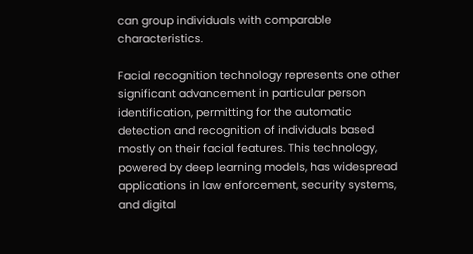can group individuals with comparable characteristics.

Facial recognition technology represents one other significant advancement in particular person identification, permitting for the automatic detection and recognition of individuals based mostly on their facial features. This technology, powered by deep learning models, has widespread applications in law enforcement, security systems, and digital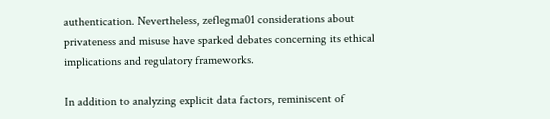authentication. Nevertheless, zeflegma01 considerations about privateness and misuse have sparked debates concerning its ethical implications and regulatory frameworks.

In addition to analyzing explicit data factors, reminiscent of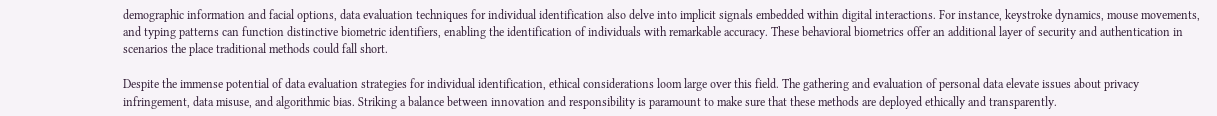demographic information and facial options, data evaluation techniques for individual identification also delve into implicit signals embedded within digital interactions. For instance, keystroke dynamics, mouse movements, and typing patterns can function distinctive biometric identifiers, enabling the identification of individuals with remarkable accuracy. These behavioral biometrics offer an additional layer of security and authentication in scenarios the place traditional methods could fall short.

Despite the immense potential of data evaluation strategies for individual identification, ethical considerations loom large over this field. The gathering and evaluation of personal data elevate issues about privacy infringement, data misuse, and algorithmic bias. Striking a balance between innovation and responsibility is paramount to make sure that these methods are deployed ethically and transparently.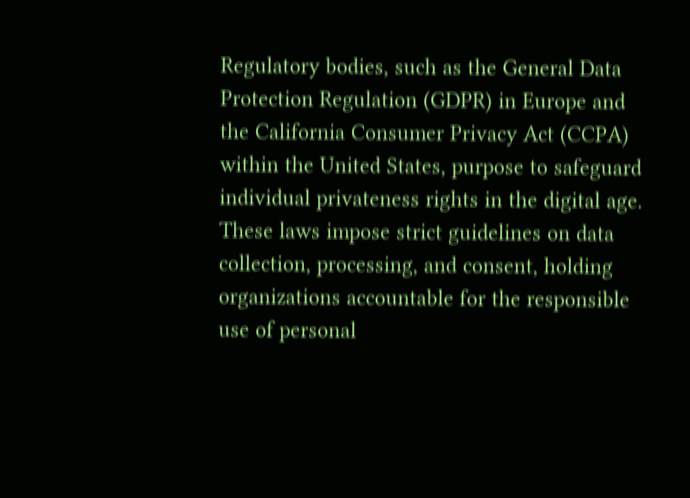Regulatory bodies, such as the General Data Protection Regulation (GDPR) in Europe and the California Consumer Privacy Act (CCPA) within the United States, purpose to safeguard individual privateness rights in the digital age. These laws impose strict guidelines on data collection, processing, and consent, holding organizations accountable for the responsible use of personal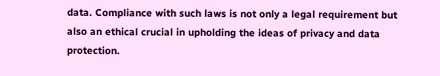data. Compliance with such laws is not only a legal requirement but also an ethical crucial in upholding the ideas of privacy and data protection.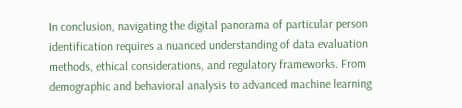In conclusion, navigating the digital panorama of particular person identification requires a nuanced understanding of data evaluation methods, ethical considerations, and regulatory frameworks. From demographic and behavioral analysis to advanced machine learning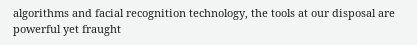algorithms and facial recognition technology, the tools at our disposal are powerful yet fraught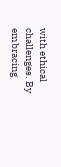with ethical challenges. By embracing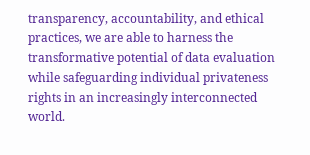transparency, accountability, and ethical practices, we are able to harness the transformative potential of data evaluation while safeguarding individual privateness rights in an increasingly interconnected world.